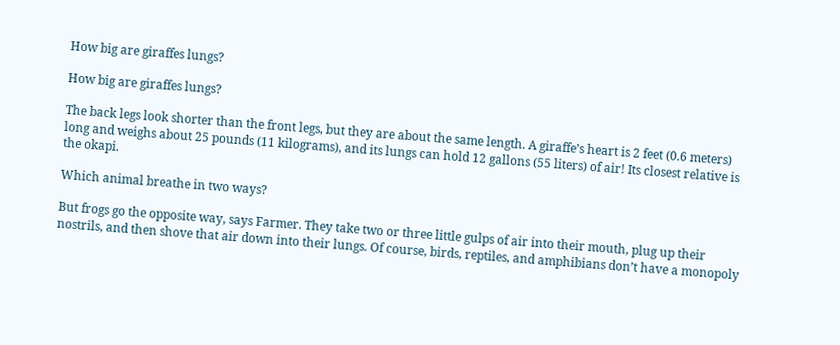How big are giraffes lungs?

How big are giraffes lungs?

The back legs look shorter than the front legs, but they are about the same length. A giraffe’s heart is 2 feet (0.6 meters) long and weighs about 25 pounds (11 kilograms), and its lungs can hold 12 gallons (55 liters) of air! Its closest relative is the okapi.

Which animal breathe in two ways?

But frogs go the opposite way, says Farmer. They take two or three little gulps of air into their mouth, plug up their nostrils, and then shove that air down into their lungs. Of course, birds, reptiles, and amphibians don’t have a monopoly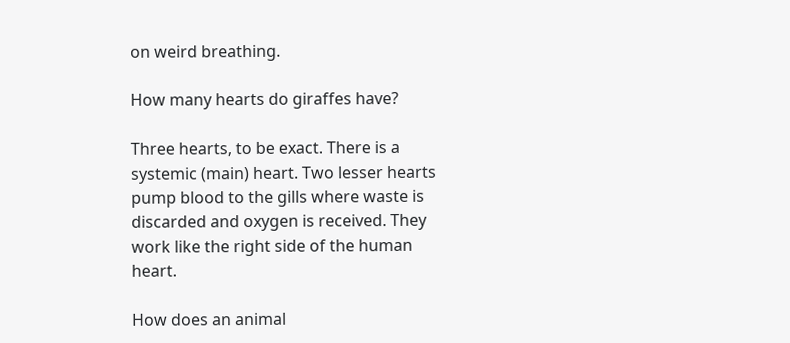on weird breathing.

How many hearts do giraffes have?

Three hearts, to be exact. There is a systemic (main) heart. Two lesser hearts pump blood to the gills where waste is discarded and oxygen is received. They work like the right side of the human heart.

How does an animal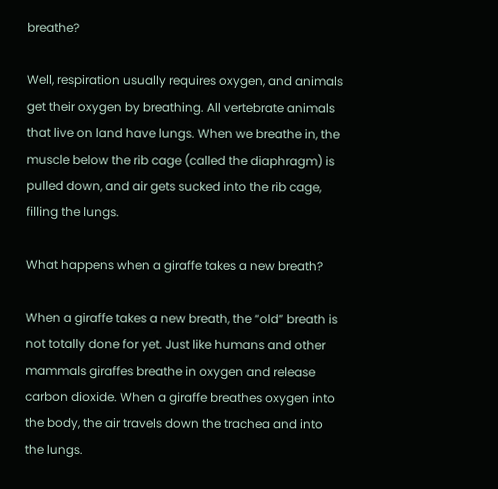breathe?

Well, respiration usually requires oxygen, and animals get their oxygen by breathing. All vertebrate animals that live on land have lungs. When we breathe in, the muscle below the rib cage (called the diaphragm) is pulled down, and air gets sucked into the rib cage, filling the lungs.

What happens when a giraffe takes a new breath?

When a giraffe takes a new breath, the “old” breath is not totally done for yet. Just like humans and other mammals giraffes breathe in oxygen and release carbon dioxide. When a giraffe breathes oxygen into the body, the air travels down the trachea and into the lungs.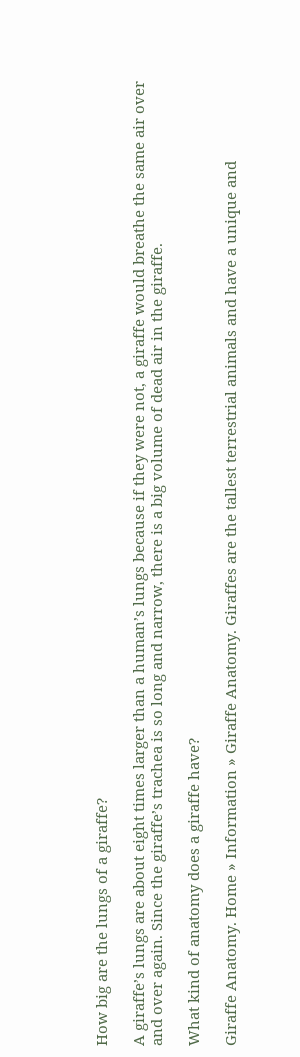How big are the lungs of a giraffe?

A giraffe’s lungs are about eight times larger than a human’s lungs because if they were not, a giraffe would breathe the same air over and over again. Since the giraffe’s trachea is so long and narrow, there is a big volume of dead air in the giraffe.

What kind of anatomy does a giraffe have?

Giraffe Anatomy. Home » Information » Giraffe Anatomy. Giraffes are the tallest terrestrial animals and have a unique and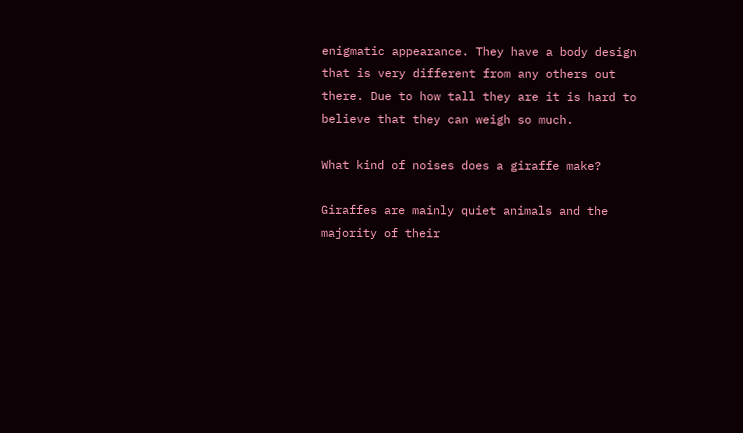enigmatic appearance. They have a body design that is very different from any others out there. Due to how tall they are it is hard to believe that they can weigh so much.

What kind of noises does a giraffe make?

Giraffes are mainly quiet animals and the majority of their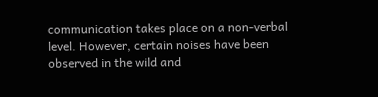communication takes place on a non-verbal level. However, certain noises have been observed in the wild and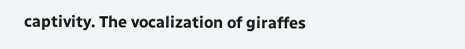captivity. The vocalization of giraffes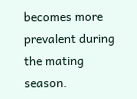becomes more prevalent during the mating season.